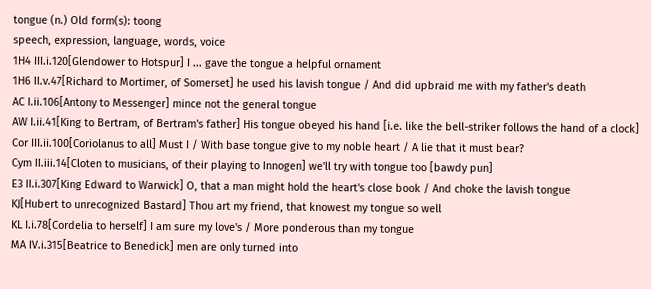tongue (n.) Old form(s): toong
speech, expression, language, words, voice
1H4 III.i.120[Glendower to Hotspur] I ... gave the tongue a helpful ornament
1H6 II.v.47[Richard to Mortimer, of Somerset] he used his lavish tongue / And did upbraid me with my father's death
AC I.ii.106[Antony to Messenger] mince not the general tongue
AW I.ii.41[King to Bertram, of Bertram's father] His tongue obeyed his hand [i.e. like the bell-striker follows the hand of a clock]
Cor III.ii.100[Coriolanus to all] Must I / With base tongue give to my noble heart / A lie that it must bear?
Cym II.iii.14[Cloten to musicians, of their playing to Innogen] we'll try with tongue too [bawdy pun]
E3 II.i.307[King Edward to Warwick] O, that a man might hold the heart's close book / And choke the lavish tongue
KJ[Hubert to unrecognized Bastard] Thou art my friend, that knowest my tongue so well
KL I.i.78[Cordelia to herself] I am sure my love's / More ponderous than my tongue
MA IV.i.315[Beatrice to Benedick] men are only turned into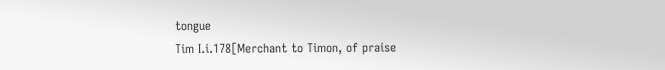tongue
Tim I.i.178[Merchant to Timon, of praise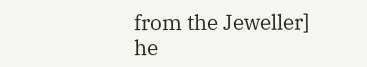from the Jeweller] he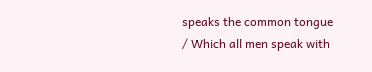speaks the common tongue / Which all men speak with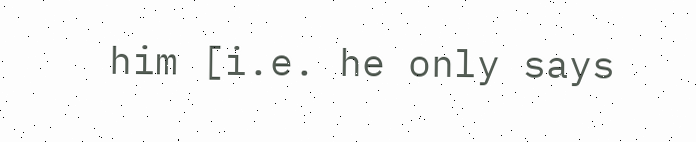him [i.e. he only says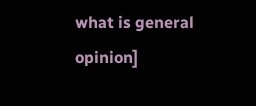what is general opinion]